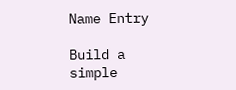Name Entry

Build a simple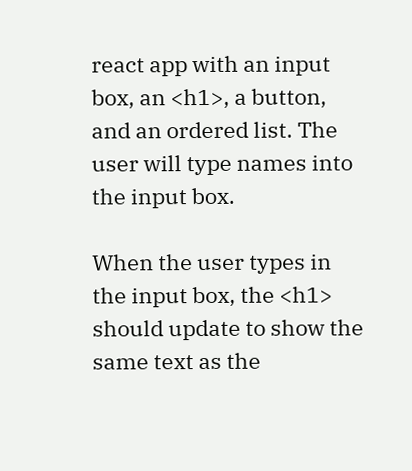react app with an input box, an <h1>, a button, and an ordered list. The user will type names into the input box.

When the user types in the input box, the <h1> should update to show the same text as the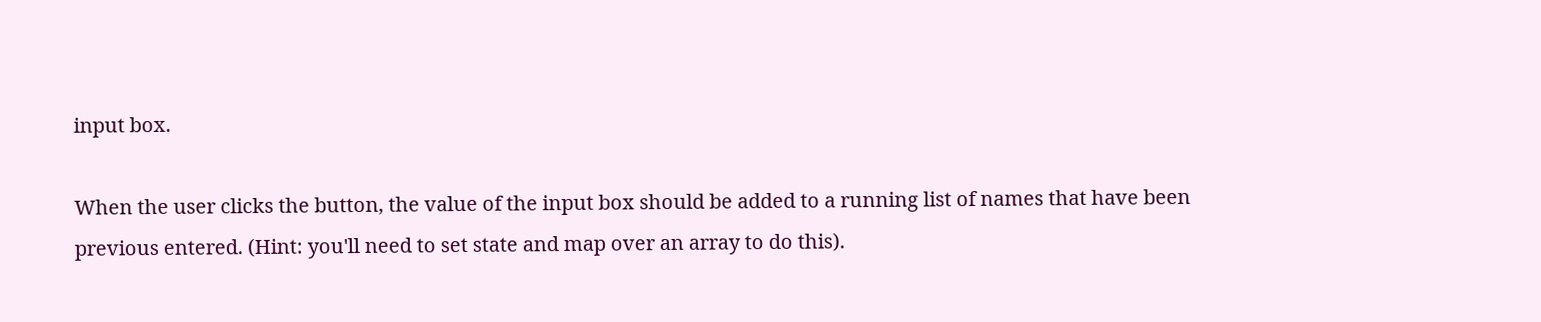input box.

When the user clicks the button, the value of the input box should be added to a running list of names that have been previous entered. (Hint: you'll need to set state and map over an array to do this).